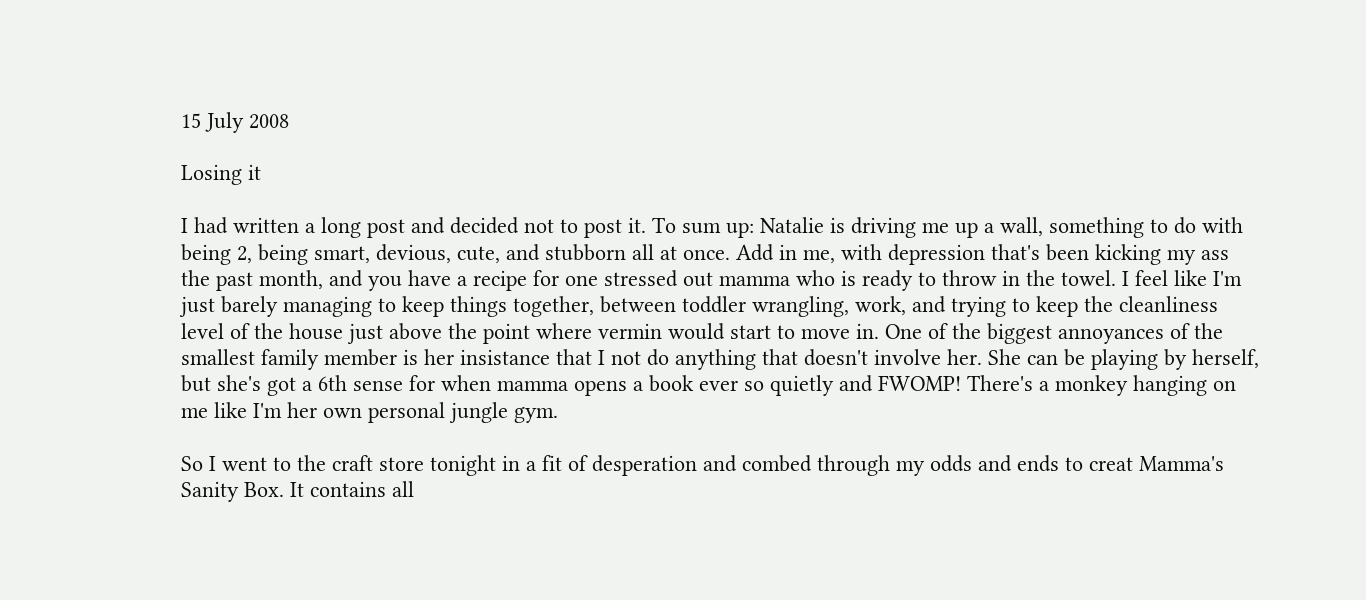15 July 2008

Losing it

I had written a long post and decided not to post it. To sum up: Natalie is driving me up a wall, something to do with being 2, being smart, devious, cute, and stubborn all at once. Add in me, with depression that's been kicking my ass the past month, and you have a recipe for one stressed out mamma who is ready to throw in the towel. I feel like I'm just barely managing to keep things together, between toddler wrangling, work, and trying to keep the cleanliness level of the house just above the point where vermin would start to move in. One of the biggest annoyances of the smallest family member is her insistance that I not do anything that doesn't involve her. She can be playing by herself, but she's got a 6th sense for when mamma opens a book ever so quietly and FWOMP! There's a monkey hanging on me like I'm her own personal jungle gym.

So I went to the craft store tonight in a fit of desperation and combed through my odds and ends to creat Mamma's Sanity Box. It contains all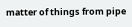matter of things from pipe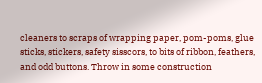cleaners to scraps of wrapping paper, pom-poms, glue sticks, stickers, safety sisscors, to bits of ribbon, feathers, and odd buttons. Throw in some construction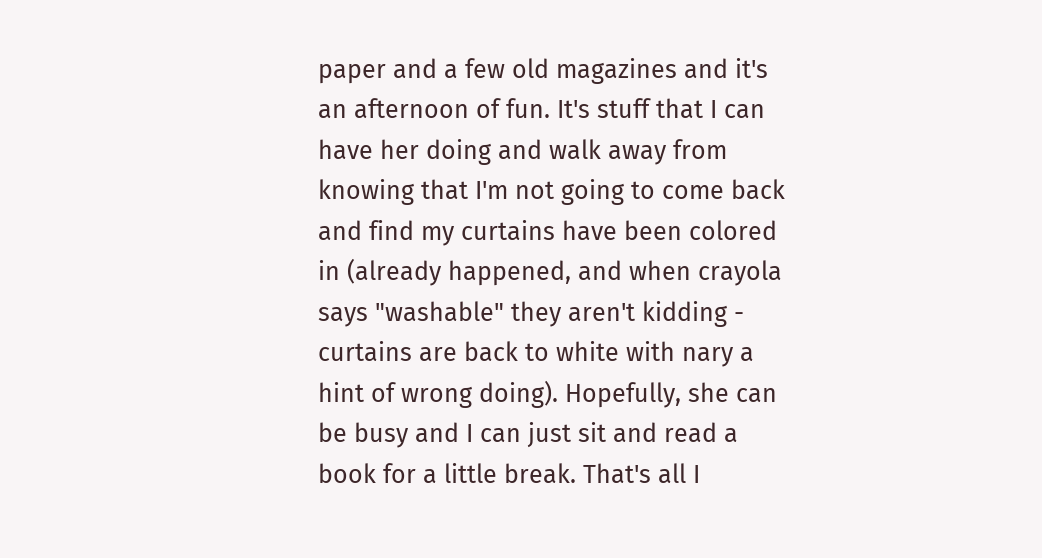paper and a few old magazines and it's an afternoon of fun. It's stuff that I can have her doing and walk away from knowing that I'm not going to come back and find my curtains have been colored in (already happened, and when crayola says "washable" they aren't kidding - curtains are back to white with nary a hint of wrong doing). Hopefully, she can be busy and I can just sit and read a book for a little break. That's all I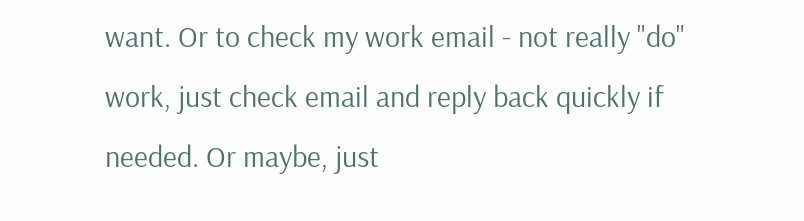want. Or to check my work email - not really "do" work, just check email and reply back quickly if needed. Or maybe, just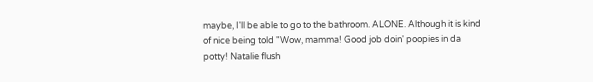maybe, I'll be able to go to the bathroom. ALONE. Although it is kind of nice being told "Wow, mamma! Good job doin' poopies in da potty! Natalie flush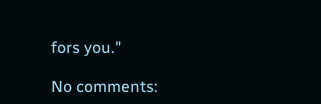fors you."

No comments: